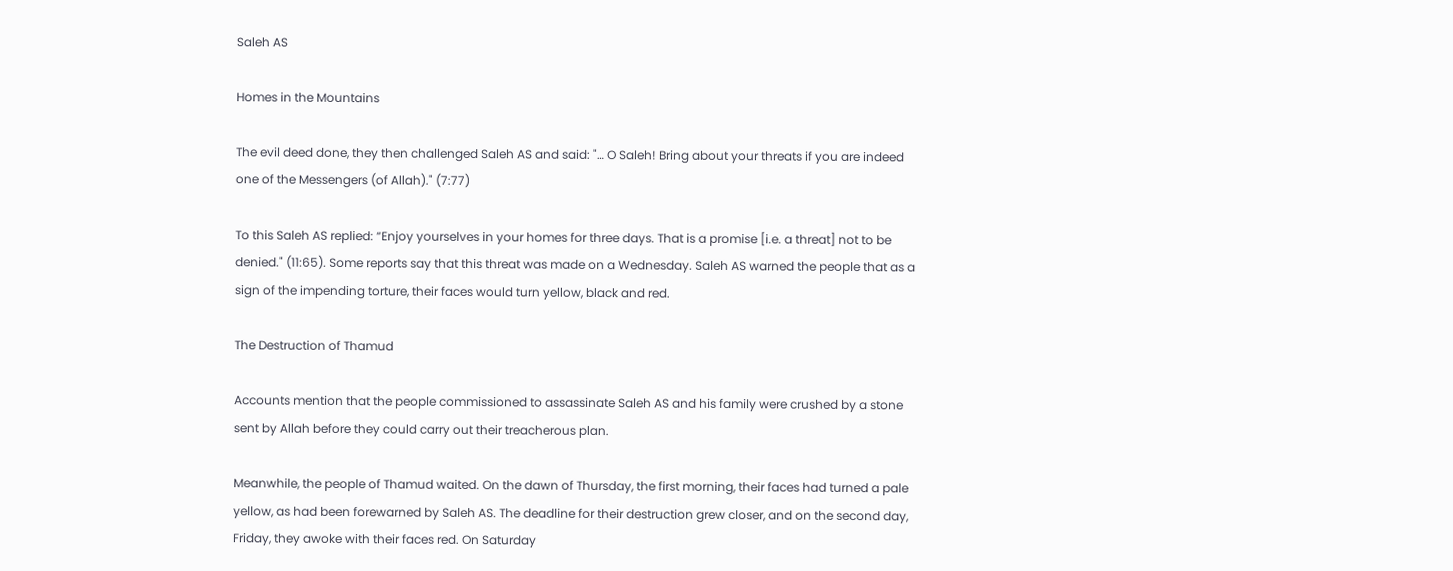Saleh AS

Homes in the Mountains

The evil deed done, they then challenged Saleh AS and said: "… O Saleh! Bring about your threats if you are indeed one of the Messengers (of Allah)." (7:77)

To this Saleh AS replied: “Enjoy yourselves in your homes for three days. That is a promise [i.e. a threat] not to be denied." (11:65). Some reports say that this threat was made on a Wednesday. Saleh AS warned the people that as a sign of the impending torture, their faces would turn yellow, black and red.

The Destruction of Thamud

Accounts mention that the people commissioned to assassinate Saleh AS and his family were crushed by a stone sent by Allah before they could carry out their treacherous plan.

Meanwhile, the people of Thamud waited. On the dawn of Thursday, the first morning, their faces had turned a pale yellow, as had been forewarned by Saleh AS. The deadline for their destruction grew closer, and on the second day, Friday, they awoke with their faces red. On Saturday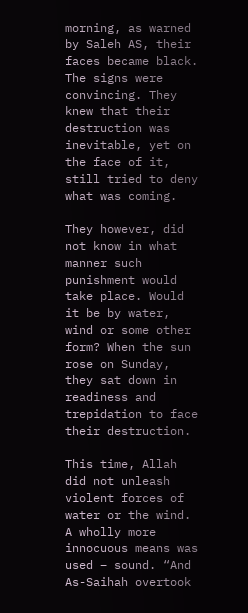morning, as warned by Saleh AS, their faces became black. The signs were convincing. They knew that their destruction was inevitable, yet on the face of it, still tried to deny what was coming.

They however, did not know in what manner such punishment would take place. Would it be by water, wind or some other form? When the sun rose on Sunday, they sat down in readiness and trepidation to face their destruction.

This time, Allah did not unleash violent forces of water or the wind. A wholly more innocuous means was used – sound. “And As-Saihah overtook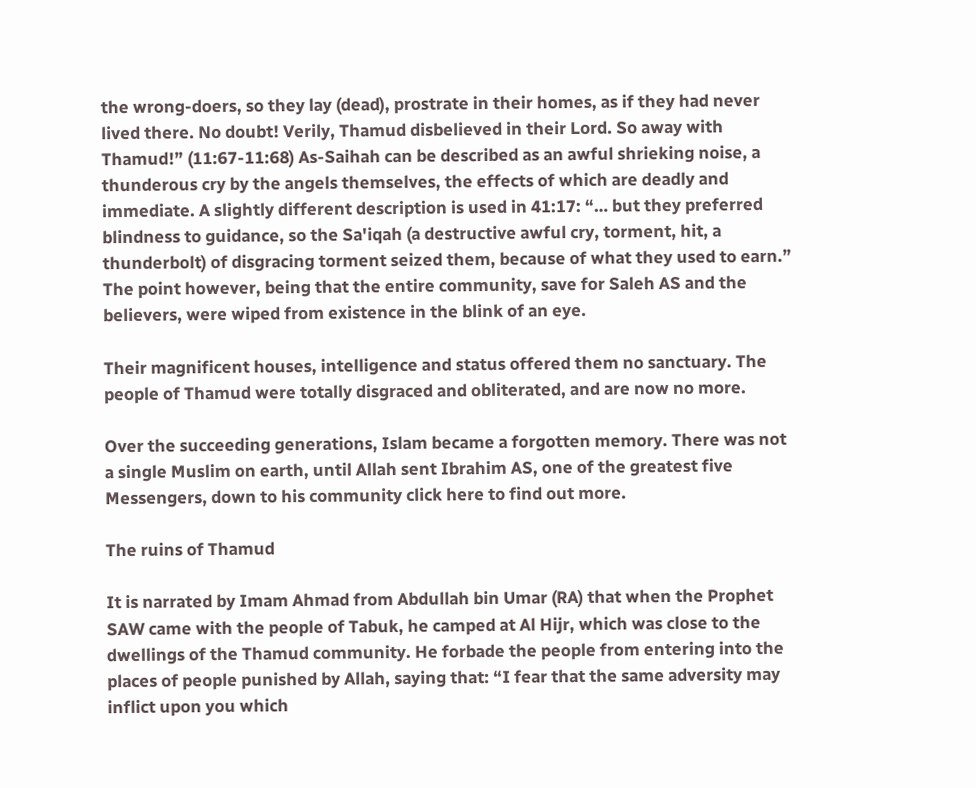the wrong-doers, so they lay (dead), prostrate in their homes, as if they had never lived there. No doubt! Verily, Thamud disbelieved in their Lord. So away with Thamud!” (11:67-11:68) As-Saihah can be described as an awful shrieking noise, a thunderous cry by the angels themselves, the effects of which are deadly and immediate. A slightly different description is used in 41:17: “… but they preferred blindness to guidance, so the Sa'iqah (a destructive awful cry, torment, hit, a thunderbolt) of disgracing torment seized them, because of what they used to earn.” The point however, being that the entire community, save for Saleh AS and the believers, were wiped from existence in the blink of an eye.

Their magnificent houses, intelligence and status offered them no sanctuary. The people of Thamud were totally disgraced and obliterated, and are now no more.

Over the succeeding generations, Islam became a forgotten memory. There was not a single Muslim on earth, until Allah sent Ibrahim AS, one of the greatest five Messengers, down to his community click here to find out more.

The ruins of Thamud

It is narrated by Imam Ahmad from Abdullah bin Umar (RA) that when the Prophet SAW came with the people of Tabuk, he camped at Al Hijr, which was close to the dwellings of the Thamud community. He forbade the people from entering into the places of people punished by Allah, saying that: “I fear that the same adversity may inflict upon you which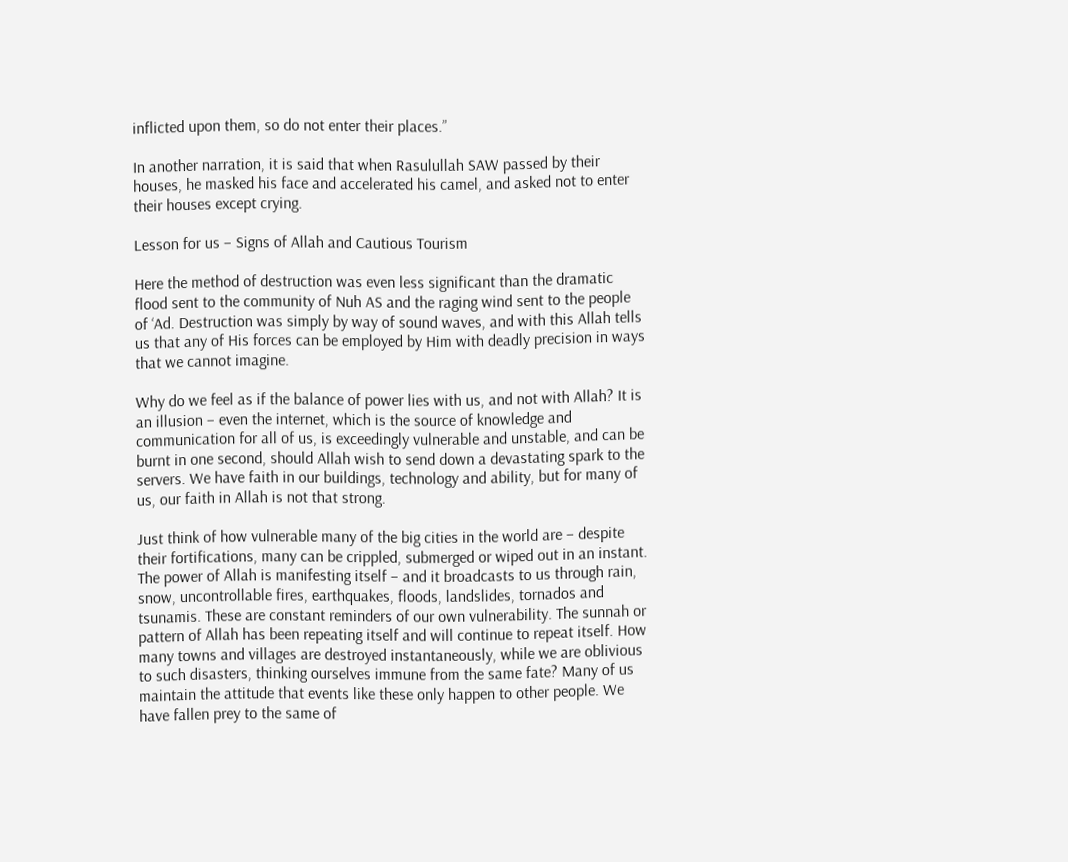inflicted upon them, so do not enter their places.”

In another narration, it is said that when Rasulullah SAW passed by their houses, he masked his face and accelerated his camel, and asked not to enter their houses except crying.

Lesson for us – Signs of Allah and Cautious Tourism

Here the method of destruction was even less significant than the dramatic flood sent to the community of Nuh AS and the raging wind sent to the people of ‘Ad. Destruction was simply by way of sound waves, and with this Allah tells us that any of His forces can be employed by Him with deadly precision in ways that we cannot imagine.

Why do we feel as if the balance of power lies with us, and not with Allah? It is an illusion – even the internet, which is the source of knowledge and communication for all of us, is exceedingly vulnerable and unstable, and can be burnt in one second, should Allah wish to send down a devastating spark to the servers. We have faith in our buildings, technology and ability, but for many of us, our faith in Allah is not that strong.

Just think of how vulnerable many of the big cities in the world are – despite their fortifications, many can be crippled, submerged or wiped out in an instant. The power of Allah is manifesting itself – and it broadcasts to us through rain, snow, uncontrollable fires, earthquakes, floods, landslides, tornados and tsunamis. These are constant reminders of our own vulnerability. The sunnah or pattern of Allah has been repeating itself and will continue to repeat itself. How many towns and villages are destroyed instantaneously, while we are oblivious to such disasters, thinking ourselves immune from the same fate? Many of us maintain the attitude that events like these only happen to other people. We have fallen prey to the same of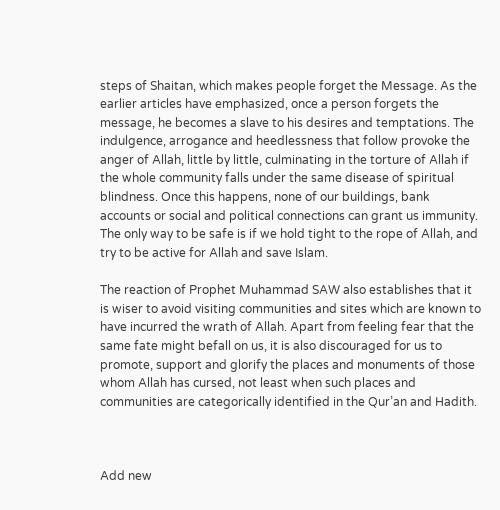steps of Shaitan, which makes people forget the Message. As the earlier articles have emphasized, once a person forgets the message, he becomes a slave to his desires and temptations. The indulgence, arrogance and heedlessness that follow provoke the anger of Allah, little by little, culminating in the torture of Allah if the whole community falls under the same disease of spiritual blindness. Once this happens, none of our buildings, bank accounts or social and political connections can grant us immunity. The only way to be safe is if we hold tight to the rope of Allah, and try to be active for Allah and save Islam.

The reaction of Prophet Muhammad SAW also establishes that it is wiser to avoid visiting communities and sites which are known to have incurred the wrath of Allah. Apart from feeling fear that the same fate might befall on us, it is also discouraged for us to promote, support and glorify the places and monuments of those whom Allah has cursed, not least when such places and communities are categorically identified in the Qur’an and Hadith.



Add new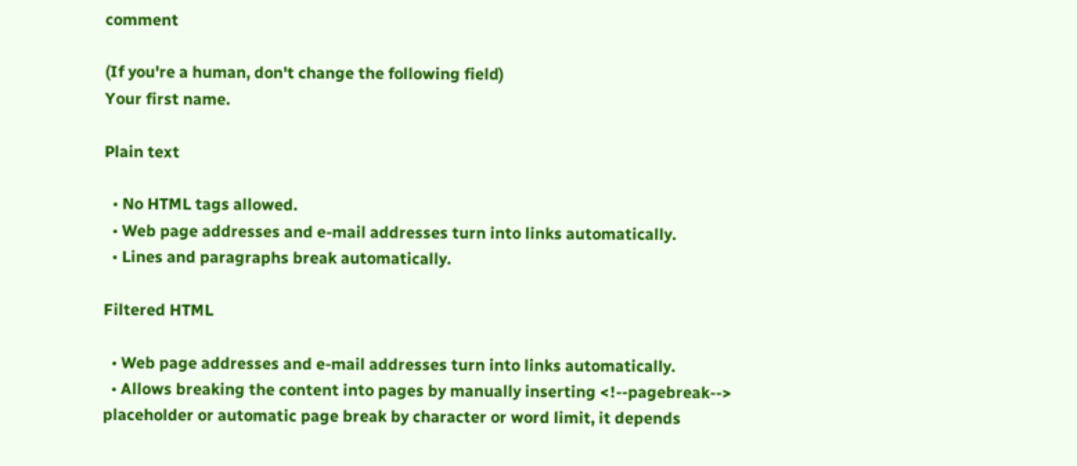comment

(If you're a human, don't change the following field)
Your first name.

Plain text

  • No HTML tags allowed.
  • Web page addresses and e-mail addresses turn into links automatically.
  • Lines and paragraphs break automatically.

Filtered HTML

  • Web page addresses and e-mail addresses turn into links automatically.
  • Allows breaking the content into pages by manually inserting <!--pagebreak--> placeholder or automatic page break by character or word limit, it depends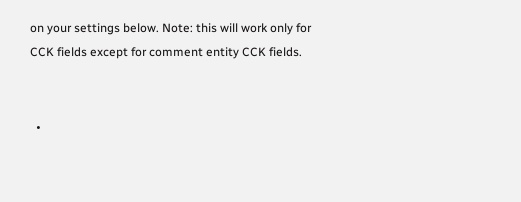on your settings below. Note: this will work only for CCK fields except for comment entity CCK fields.


  •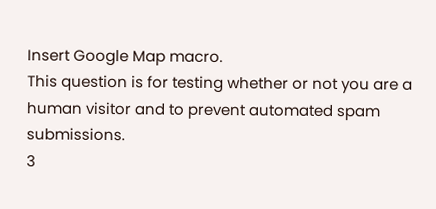Insert Google Map macro.
This question is for testing whether or not you are a human visitor and to prevent automated spam submissions.
3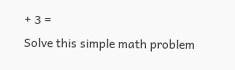+ 3 =
Solve this simple math problem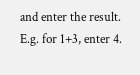and enter the result. E.g. for 1+3, enter 4.